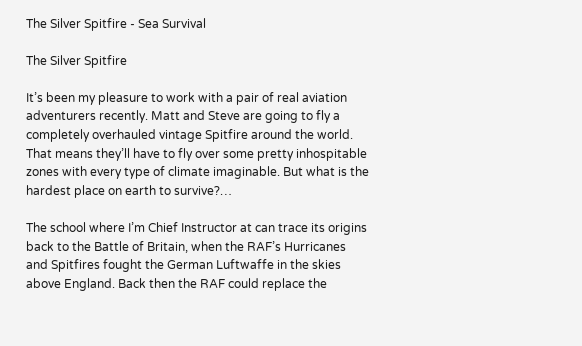The Silver Spitfire - Sea Survival

The Silver Spitfire

It’s been my pleasure to work with a pair of real aviation adventurers recently. Matt and Steve are going to fly a completely overhauled vintage Spitfire around the world. That means they’ll have to fly over some pretty inhospitable zones with every type of climate imaginable. But what is the hardest place on earth to survive?…

The school where I’m Chief Instructor at can trace its origins back to the Battle of Britain, when the RAF’s Hurricanes and Spitfires fought the German Luftwaffe in the skies above England. Back then the RAF could replace the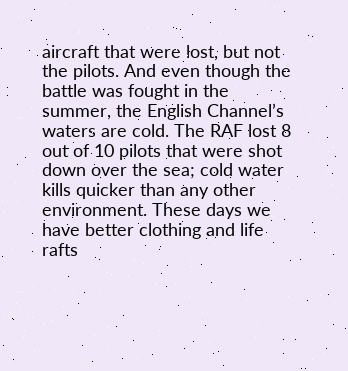aircraft that were lost, but not the pilots. And even though the battle was fought in the summer, the English Channel’s waters are cold. The RAF lost 8 out of 10 pilots that were shot down over the sea; cold water kills quicker than any other environment. These days we have better clothing and life rafts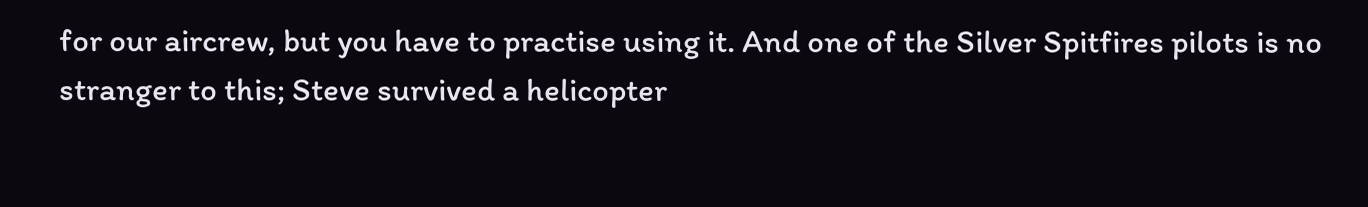for our aircrew, but you have to practise using it. And one of the Silver Spitfires pilots is no stranger to this; Steve survived a helicopter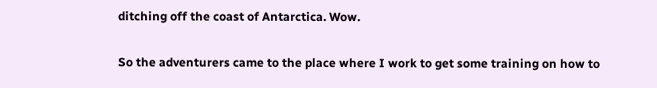ditching off the coast of Antarctica. Wow.

So the adventurers came to the place where I work to get some training on how to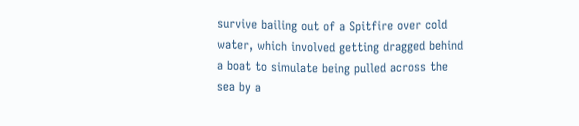survive bailing out of a Spitfire over cold water, which involved getting dragged behind a boat to simulate being pulled across the sea by a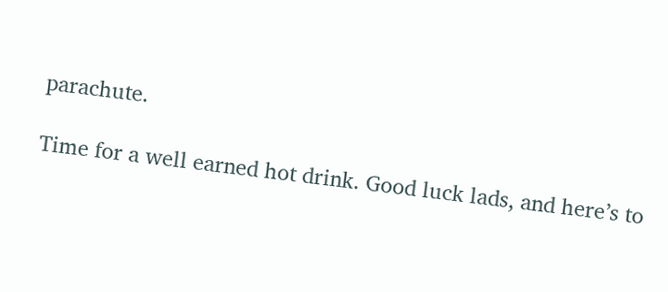parachute.

Time for a well earned hot drink. Good luck lads, and here’s to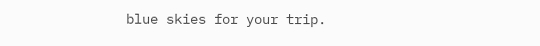blue skies for your trip.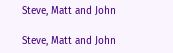Steve, Matt and John

Steve, Matt and John